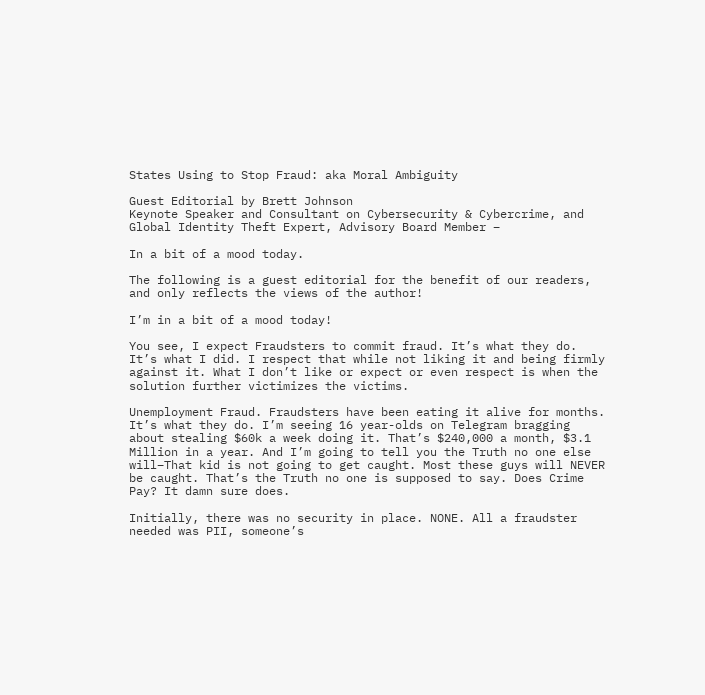States Using to Stop Fraud: aka Moral Ambiguity

Guest Editorial by Brett Johnson
Keynote Speaker and Consultant on Cybersecurity & Cybercrime, and Global Identity Theft Expert, Advisory Board Member –

In a bit of a mood today.

The following is a guest editorial for the benefit of our readers, and only reflects the views of the author!

I’m in a bit of a mood today!

You see, I expect Fraudsters to commit fraud. It’s what they do. It’s what I did. I respect that while not liking it and being firmly against it. What I don’t like or expect or even respect is when the solution further victimizes the victims.

Unemployment Fraud. Fraudsters have been eating it alive for months. It’s what they do. I’m seeing 16 year-olds on Telegram bragging about stealing $60k a week doing it. That’s $240,000 a month, $3.1 Million in a year. And I’m going to tell you the Truth no one else will–That kid is not going to get caught. Most these guys will NEVER be caught. That’s the Truth no one is supposed to say. Does Crime Pay? It damn sure does.

Initially, there was no security in place. NONE. All a fraudster needed was PII, someone’s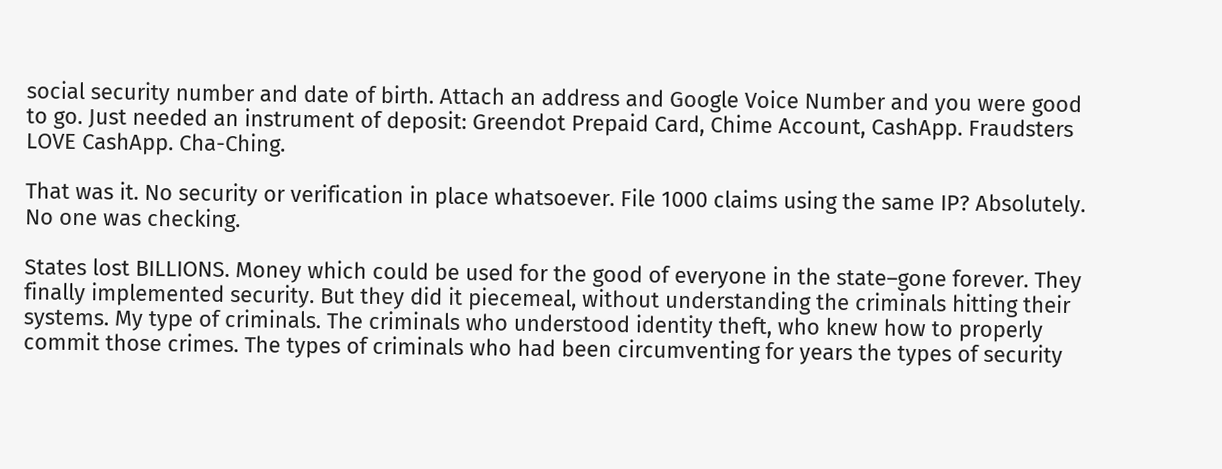social security number and date of birth. Attach an address and Google Voice Number and you were good to go. Just needed an instrument of deposit: Greendot Prepaid Card, Chime Account, CashApp. Fraudsters LOVE CashApp. Cha-Ching.

That was it. No security or verification in place whatsoever. File 1000 claims using the same IP? Absolutely. No one was checking.

States lost BILLIONS. Money which could be used for the good of everyone in the state–gone forever. They finally implemented security. But they did it piecemeal, without understanding the criminals hitting their systems. My type of criminals. The criminals who understood identity theft, who knew how to properly commit those crimes. The types of criminals who had been circumventing for years the types of security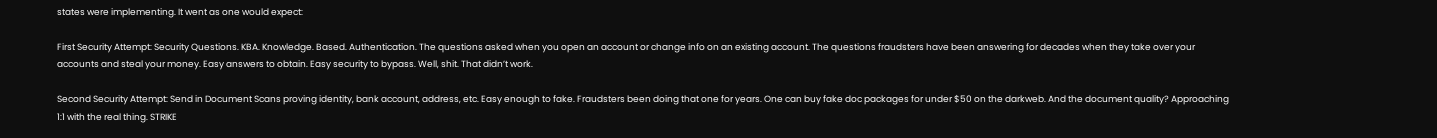states were implementing. It went as one would expect:

First Security Attempt: Security Questions. KBA. Knowledge. Based. Authentication. The questions asked when you open an account or change info on an existing account. The questions fraudsters have been answering for decades when they take over your accounts and steal your money. Easy answers to obtain. Easy security to bypass. Well, shit. That didn’t work.

Second Security Attempt: Send in Document Scans proving identity, bank account, address, etc. Easy enough to fake. Fraudsters been doing that one for years. One can buy fake doc packages for under $50 on the darkweb. And the document quality? Approaching 1:1 with the real thing. STRIKE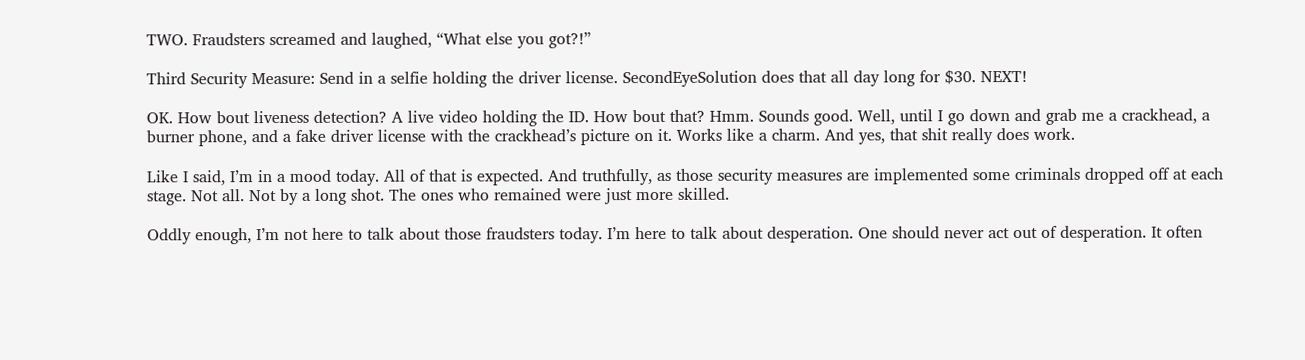TWO. Fraudsters screamed and laughed, “What else you got?!”

Third Security Measure: Send in a selfie holding the driver license. SecondEyeSolution does that all day long for $30. NEXT!

OK. How bout liveness detection? A live video holding the ID. How bout that? Hmm. Sounds good. Well, until I go down and grab me a crackhead, a burner phone, and a fake driver license with the crackhead’s picture on it. Works like a charm. And yes, that shit really does work.

Like I said, I’m in a mood today. All of that is expected. And truthfully, as those security measures are implemented some criminals dropped off at each stage. Not all. Not by a long shot. The ones who remained were just more skilled.

Oddly enough, I’m not here to talk about those fraudsters today. I’m here to talk about desperation. One should never act out of desperation. It often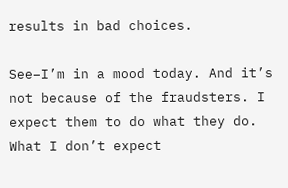results in bad choices.

See–I’m in a mood today. And it’s not because of the fraudsters. I expect them to do what they do. What I don’t expect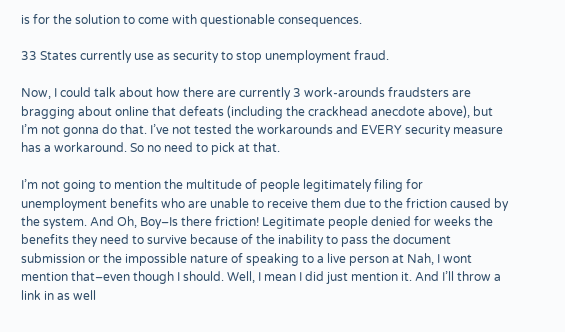is for the solution to come with questionable consequences.

33 States currently use as security to stop unemployment fraud.

Now, I could talk about how there are currently 3 work-arounds fraudsters are bragging about online that defeats (including the crackhead anecdote above), but I’m not gonna do that. I’ve not tested the workarounds and EVERY security measure has a workaround. So no need to pick at that.

I’m not going to mention the multitude of people legitimately filing for unemployment benefits who are unable to receive them due to the friction caused by the system. And Oh, Boy–Is there friction! Legitimate people denied for weeks the benefits they need to survive because of the inability to pass the document submission or the impossible nature of speaking to a live person at Nah, I wont mention that–even though I should. Well, I mean I did just mention it. And I’ll throw a link in as well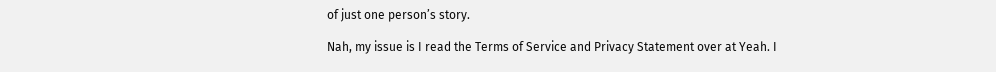of just one person’s story.

Nah, my issue is I read the Terms of Service and Privacy Statement over at Yeah. I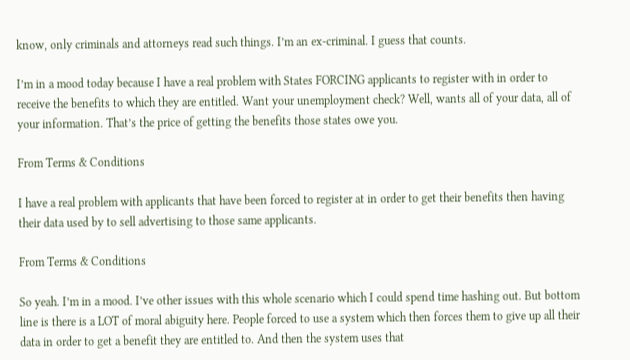know, only criminals and attorneys read such things. I’m an ex-criminal. I guess that counts.

I’m in a mood today because I have a real problem with States FORCING applicants to register with in order to receive the benefits to which they are entitled. Want your unemployment check? Well, wants all of your data, all of your information. That’s the price of getting the benefits those states owe you.

From Terms & Conditions

I have a real problem with applicants that have been forced to register at in order to get their benefits then having their data used by to sell advertising to those same applicants.

From Terms & Conditions

So yeah. I’m in a mood. I’ve other issues with this whole scenario which I could spend time hashing out. But bottom line is there is a LOT of moral abiguity here. People forced to use a system which then forces them to give up all their data in order to get a benefit they are entitled to. And then the system uses that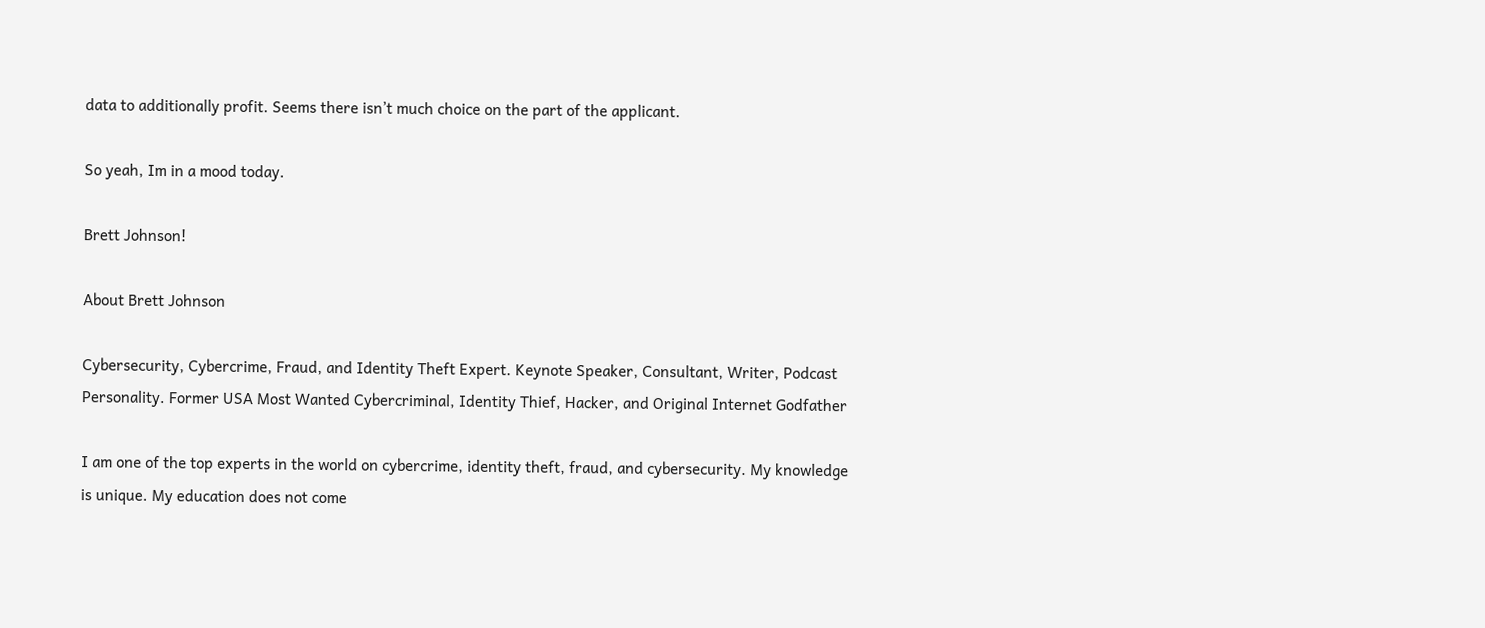data to additionally profit. Seems there isn’t much choice on the part of the applicant.

So yeah, Im in a mood today.

Brett Johnson!

About Brett Johnson

Cybersecurity, Cybercrime, Fraud, and Identity Theft Expert. Keynote Speaker, Consultant, Writer, Podcast Personality. Former USA Most Wanted Cybercriminal, Identity Thief, Hacker, and Original Internet Godfather

I am one of the top experts in the world on cybercrime, identity theft, fraud, and cybersecurity. My knowledge is unique. My education does not come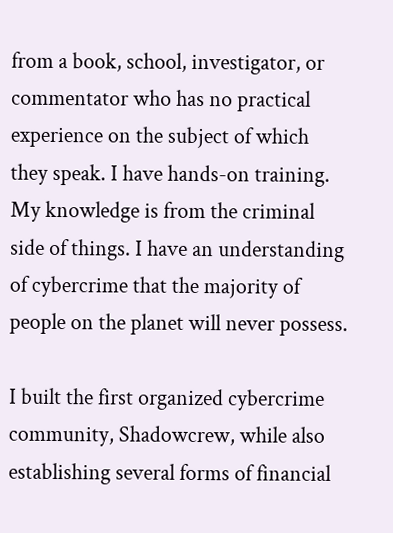from a book, school, investigator, or commentator who has no practical experience on the subject of which they speak. I have hands-on training. My knowledge is from the criminal side of things. I have an understanding of cybercrime that the majority of people on the planet will never possess.

I built the first organized cybercrime community, Shadowcrew, while also establishing several forms of financial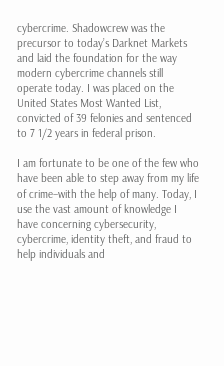cybercrime. Shadowcrew was the precursor to today’s Darknet Markets and laid the foundation for the way modern cybercrime channels still operate today. I was placed on the United States Most Wanted List, convicted of 39 felonies and sentenced to 7 1/2 years in federal prison.

I am fortunate to be one of the few who have been able to step away from my life of crime–with the help of many. Today, I use the vast amount of knowledge I have concerning cybersecurity, cybercrime, identity theft, and fraud to help individuals and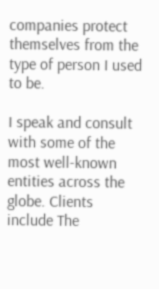companies protect themselves from the type of person I used to be.

I speak and consult with some of the most well-known entities across the globe. Clients include The